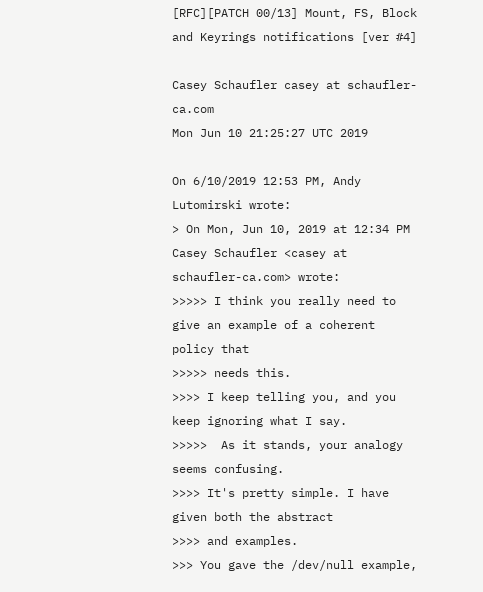[RFC][PATCH 00/13] Mount, FS, Block and Keyrings notifications [ver #4]

Casey Schaufler casey at schaufler-ca.com
Mon Jun 10 21:25:27 UTC 2019

On 6/10/2019 12:53 PM, Andy Lutomirski wrote:
> On Mon, Jun 10, 2019 at 12:34 PM Casey Schaufler <casey at schaufler-ca.com> wrote:
>>>>> I think you really need to give an example of a coherent policy that
>>>>> needs this.
>>>> I keep telling you, and you keep ignoring what I say.
>>>>>  As it stands, your analogy seems confusing.
>>>> It's pretty simple. I have given both the abstract
>>>> and examples.
>>> You gave the /dev/null example,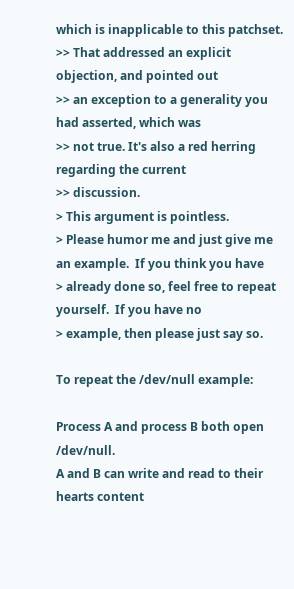which is inapplicable to this patchset.
>> That addressed an explicit objection, and pointed out
>> an exception to a generality you had asserted, which was
>> not true. It's also a red herring regarding the current
>> discussion.
> This argument is pointless.
> Please humor me and just give me an example.  If you think you have
> already done so, feel free to repeat yourself.  If you have no
> example, then please just say so.

To repeat the /dev/null example:

Process A and process B both open /dev/null.
A and B can write and read to their hearts content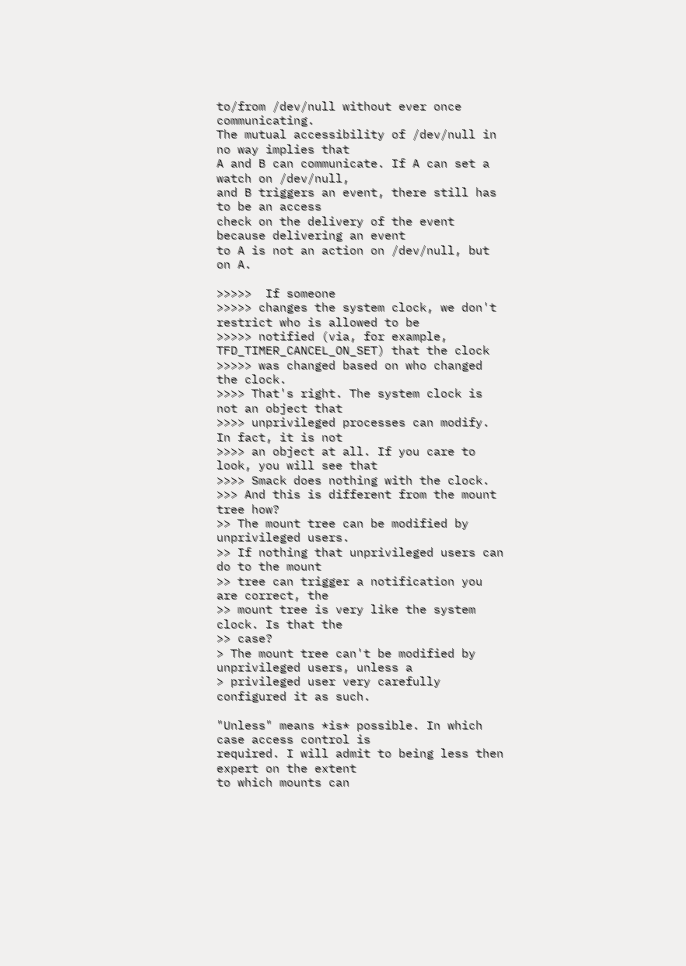to/from /dev/null without ever once communicating.
The mutual accessibility of /dev/null in no way implies that
A and B can communicate. If A can set a watch on /dev/null,
and B triggers an event, there still has to be an access
check on the delivery of the event because delivering an event
to A is not an action on /dev/null, but on A.

>>>>>  If someone
>>>>> changes the system clock, we don't restrict who is allowed to be
>>>>> notified (via, for example, TFD_TIMER_CANCEL_ON_SET) that the clock
>>>>> was changed based on who changed the clock.
>>>> That's right. The system clock is not an object that
>>>> unprivileged processes can modify. In fact, it is not
>>>> an object at all. If you care to look, you will see that
>>>> Smack does nothing with the clock.
>>> And this is different from the mount tree how?
>> The mount tree can be modified by unprivileged users.
>> If nothing that unprivileged users can do to the mount
>> tree can trigger a notification you are correct, the
>> mount tree is very like the system clock. Is that the
>> case?
> The mount tree can't be modified by unprivileged users, unless a
> privileged user very carefully configured it as such.

"Unless" means *is* possible. In which case access control is
required. I will admit to being less then expert on the extent
to which mounts can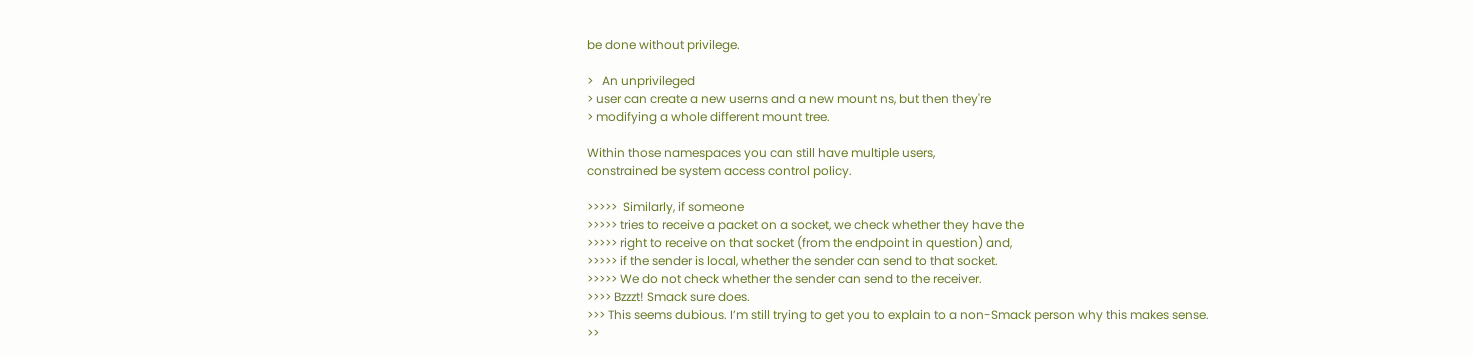be done without privilege.

>   An unprivileged
> user can create a new userns and a new mount ns, but then they're
> modifying a whole different mount tree.

Within those namespaces you can still have multiple users,
constrained be system access control policy.

>>>>>  Similarly, if someone
>>>>> tries to receive a packet on a socket, we check whether they have the
>>>>> right to receive on that socket (from the endpoint in question) and,
>>>>> if the sender is local, whether the sender can send to that socket.
>>>>> We do not check whether the sender can send to the receiver.
>>>> Bzzzt! Smack sure does.
>>> This seems dubious. I’m still trying to get you to explain to a non-Smack person why this makes sense.
>>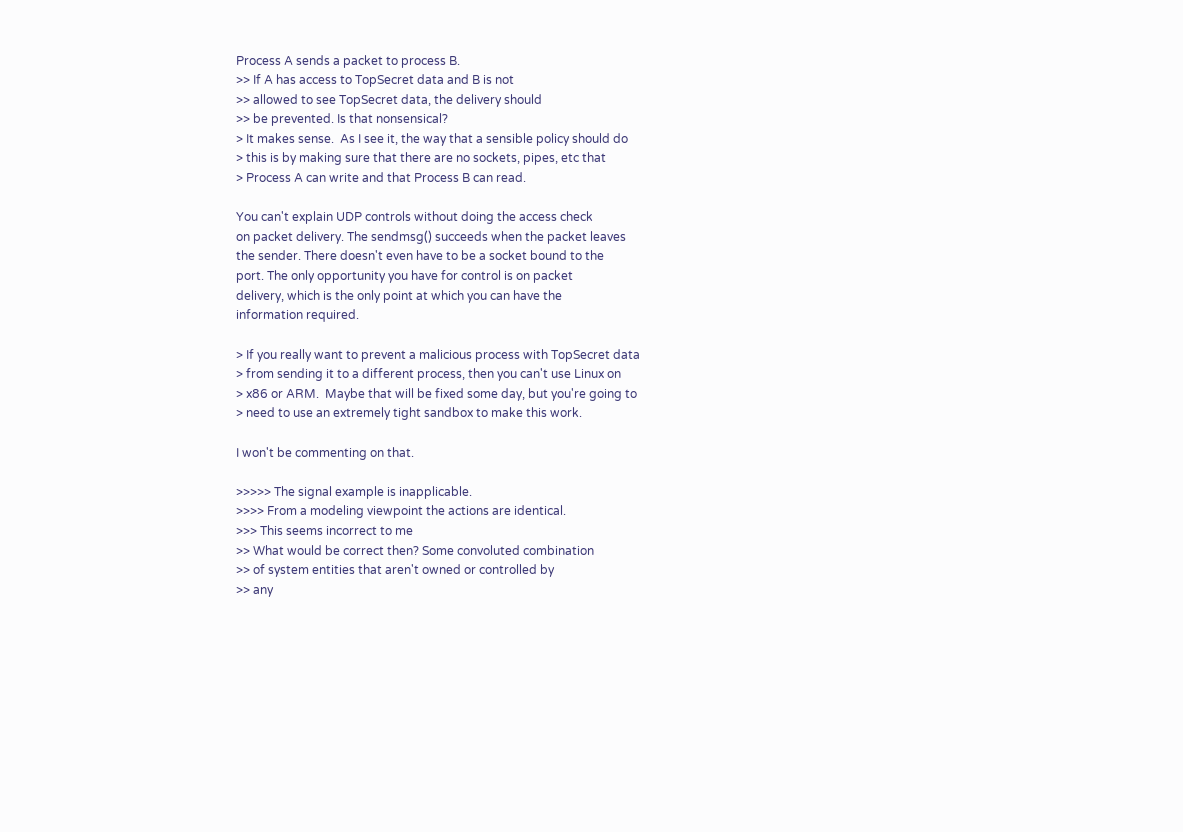Process A sends a packet to process B.
>> If A has access to TopSecret data and B is not
>> allowed to see TopSecret data, the delivery should
>> be prevented. Is that nonsensical?
> It makes sense.  As I see it, the way that a sensible policy should do
> this is by making sure that there are no sockets, pipes, etc that
> Process A can write and that Process B can read.

You can't explain UDP controls without doing the access check
on packet delivery. The sendmsg() succeeds when the packet leaves
the sender. There doesn't even have to be a socket bound to the
port. The only opportunity you have for control is on packet
delivery, which is the only point at which you can have the
information required.

> If you really want to prevent a malicious process with TopSecret data
> from sending it to a different process, then you can't use Linux on
> x86 or ARM.  Maybe that will be fixed some day, but you're going to
> need to use an extremely tight sandbox to make this work.

I won't be commenting on that.

>>>>> The signal example is inapplicable.
>>>> From a modeling viewpoint the actions are identical.
>>> This seems incorrect to me
>> What would be correct then? Some convoluted combination
>> of system entities that aren't owned or controlled by
>> any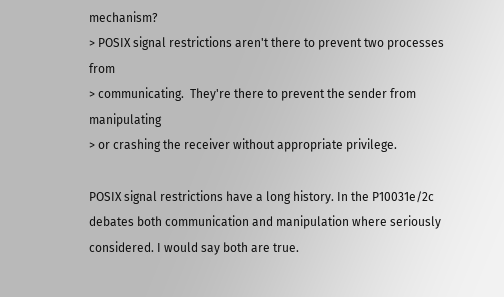mechanism?
> POSIX signal restrictions aren't there to prevent two processes from
> communicating.  They're there to prevent the sender from manipulating
> or crashing the receiver without appropriate privilege.

POSIX signal restrictions have a long history. In the P10031e/2c
debates both communication and manipulation where seriously
considered. I would say both are true.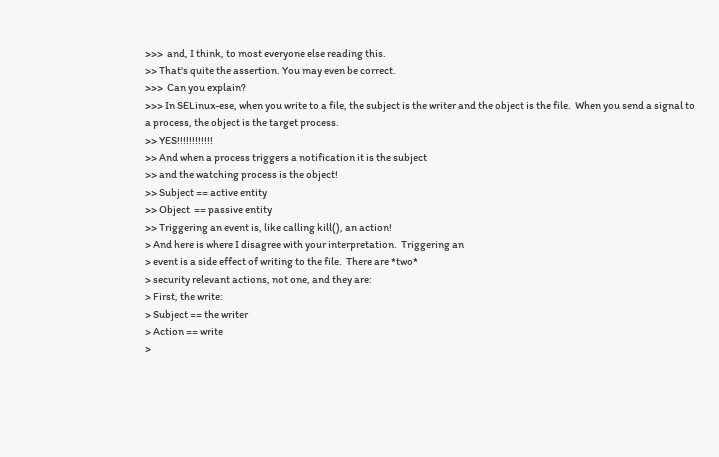>>>  and, I think, to most everyone else reading this.
>> That's quite the assertion. You may even be correct.
>>>  Can you explain?
>>> In SELinux-ese, when you write to a file, the subject is the writer and the object is the file.  When you send a signal to a process, the object is the target process.
>> YES!!!!!!!!!!!!
>> And when a process triggers a notification it is the subject
>> and the watching process is the object!
>> Subject == active entity
>> Object  == passive entity
>> Triggering an event is, like calling kill(), an action!
> And here is where I disagree with your interpretation.  Triggering an
> event is a side effect of writing to the file.  There are *two*
> security relevant actions, not one, and they are:
> First, the write:
> Subject == the writer
> Action == write
>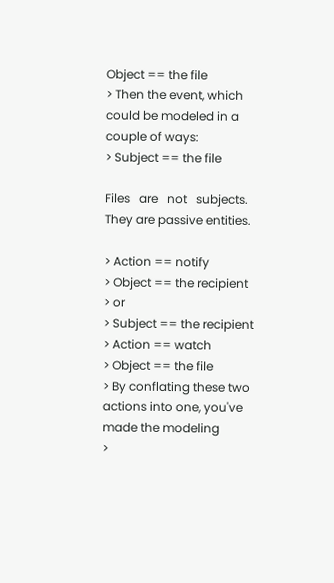Object == the file
> Then the event, which could be modeled in a couple of ways:
> Subject == the file

Files   are   not   subjects. They are passive entities.

> Action == notify
> Object == the recipient
> or
> Subject == the recipient
> Action == watch
> Object == the file
> By conflating these two actions into one, you've made the modeling
>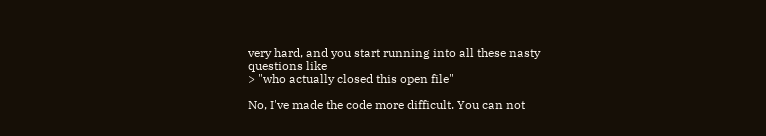very hard, and you start running into all these nasty questions like
> "who actually closed this open file"

No, I've made the code more difficult. You can not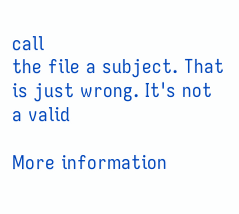call
the file a subject. That is just wrong. It's not a valid

More information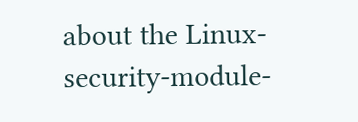about the Linux-security-module-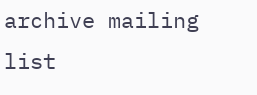archive mailing list